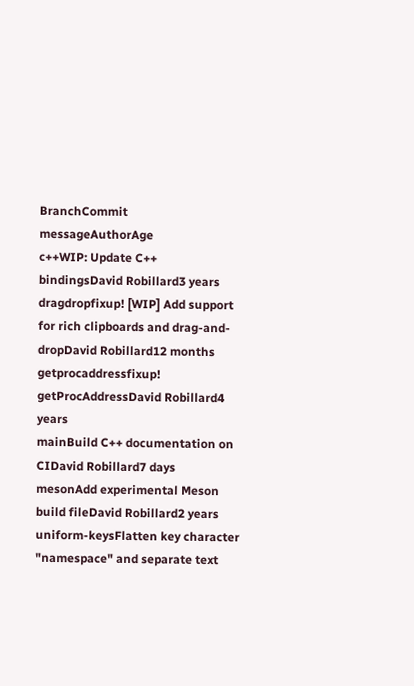BranchCommit messageAuthorAge
c++WIP: Update C++ bindingsDavid Robillard3 years
dragdropfixup! [WIP] Add support for rich clipboards and drag-and-dropDavid Robillard12 months
getprocaddressfixup! getProcAddressDavid Robillard4 years
mainBuild C++ documentation on CIDavid Robillard7 days
mesonAdd experimental Meson build fileDavid Robillard2 years
uniform-keysFlatten key character "namespace" and separate text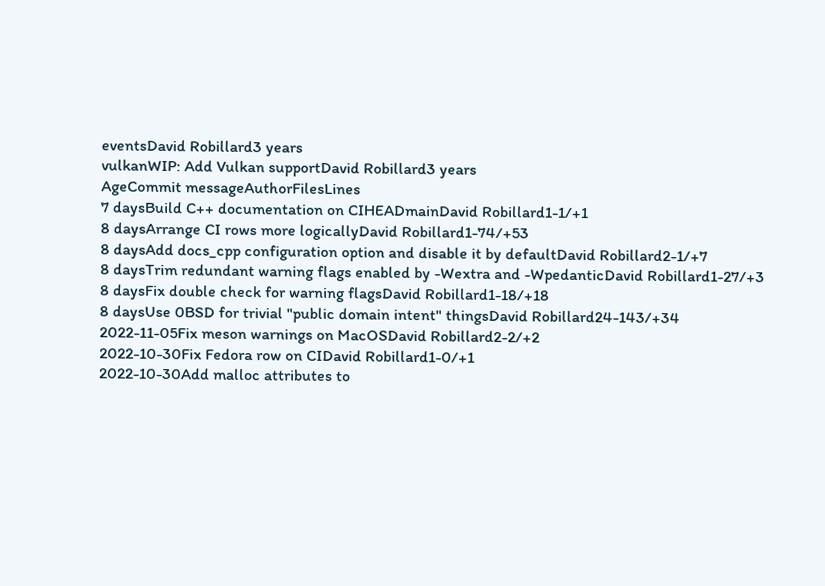eventsDavid Robillard3 years
vulkanWIP: Add Vulkan supportDavid Robillard3 years
AgeCommit messageAuthorFilesLines
7 daysBuild C++ documentation on CIHEADmainDavid Robillard1-1/+1
8 daysArrange CI rows more logicallyDavid Robillard1-74/+53
8 daysAdd docs_cpp configuration option and disable it by defaultDavid Robillard2-1/+7
8 daysTrim redundant warning flags enabled by -Wextra and -WpedanticDavid Robillard1-27/+3
8 daysFix double check for warning flagsDavid Robillard1-18/+18
8 daysUse 0BSD for trivial "public domain intent" thingsDavid Robillard24-143/+34
2022-11-05Fix meson warnings on MacOSDavid Robillard2-2/+2
2022-10-30Fix Fedora row on CIDavid Robillard1-0/+1
2022-10-30Add malloc attributes to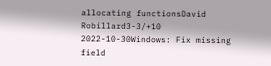allocating functionsDavid Robillard3-3/+10
2022-10-30Windows: Fix missing field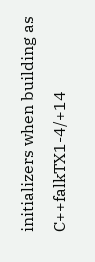initializers when building as C++falkTX1-4/+14